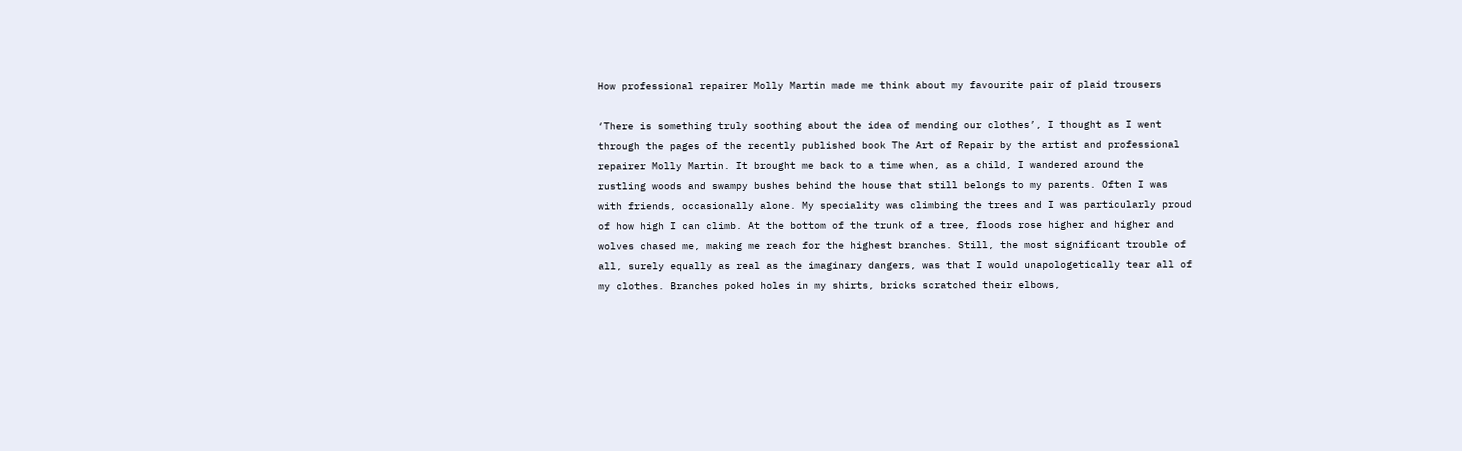How professional repairer Molly Martin made me think about my favourite pair of plaid trousers

‘There is something truly soothing about the idea of mending our clothes’, I thought as I went through the pages of the recently published book The Art of Repair by the artist and professional repairer Molly Martin. It brought me back to a time when, as a child, I wandered around the rustling woods and swampy bushes behind the house that still belongs to my parents. Often I was with friends, occasionally alone. My speciality was climbing the trees and I was particularly proud of how high I can climb. At the bottom of the trunk of a tree, floods rose higher and higher and wolves chased me, making me reach for the highest branches. Still, the most significant trouble of all, surely equally as real as the imaginary dangers, was that I would unapologetically tear all of my clothes. Branches poked holes in my shirts, bricks scratched their elbows,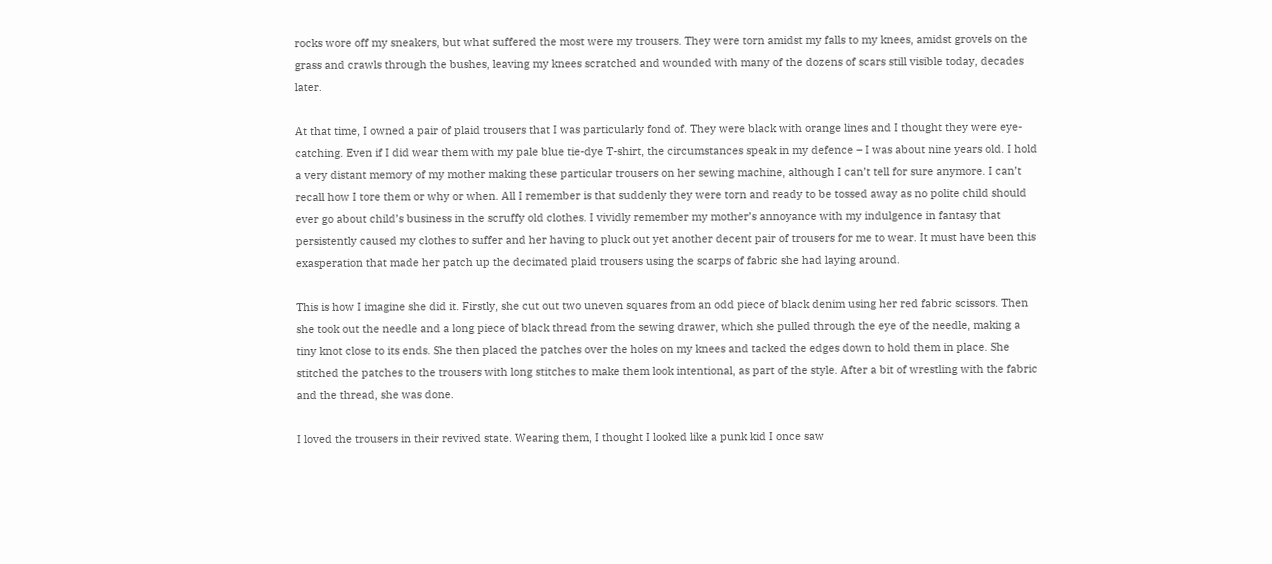rocks wore off my sneakers, but what suffered the most were my trousers. They were torn amidst my falls to my knees, amidst grovels on the grass and crawls through the bushes, leaving my knees scratched and wounded with many of the dozens of scars still visible today, decades later.

At that time, I owned a pair of plaid trousers that I was particularly fond of. They were black with orange lines and I thought they were eye-catching. Even if I did wear them with my pale blue tie-dye T-shirt, the circumstances speak in my defence – I was about nine years old. I hold a very distant memory of my mother making these particular trousers on her sewing machine, although I can’t tell for sure anymore. I can’t recall how I tore them or why or when. All I remember is that suddenly they were torn and ready to be tossed away as no polite child should ever go about child’s business in the scruffy old clothes. I vividly remember my mother’s annoyance with my indulgence in fantasy that persistently caused my clothes to suffer and her having to pluck out yet another decent pair of trousers for me to wear. It must have been this exasperation that made her patch up the decimated plaid trousers using the scarps of fabric she had laying around.

This is how I imagine she did it. Firstly, she cut out two uneven squares from an odd piece of black denim using her red fabric scissors. Then she took out the needle and a long piece of black thread from the sewing drawer, which she pulled through the eye of the needle, making a tiny knot close to its ends. She then placed the patches over the holes on my knees and tacked the edges down to hold them in place. She stitched the patches to the trousers with long stitches to make them look intentional, as part of the style. After a bit of wrestling with the fabric and the thread, she was done.

I loved the trousers in their revived state. Wearing them, I thought I looked like a punk kid I once saw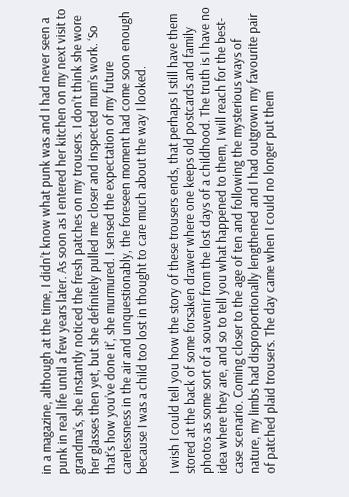in a magazine, although at the time, I didn’t know what punk was and I had never seen a punk in real life until a few years later. As soon as I entered her kitchen on my next visit to grandma’s, she instantly noticed the fresh patches on my trousers. I don’t think she wore her glasses then yet, but she definitely pulled me closer and inspected mum’s work. ‘So that’s how you’ve done it’, she murmured. I sensed the expectation of my future carelessness in the air and unquestionably, the foreseen moment had come soon enough because I was a child too lost in thought to care much about the way I looked.

I wish I could tell you how the story of these trousers ends, that perhaps I still have them stored at the back of some forsaken drawer where one keeps old postcards and family photos as some sort of a souvenir from the lost days of a childhood. The truth is I have no idea where they are, and so to tell you what happened to them, I will reach for the best-case scenario. Coming closer to the age of ten and following the mysterious ways of nature, my limbs had disproportionally lengthened and I had outgrown my favourite pair of patched plaid trousers. The day came when I could no longer put them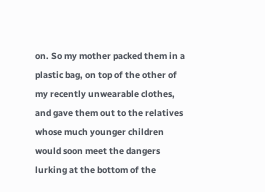on. So my mother packed them in a plastic bag, on top of the other of my recently unwearable clothes, and gave them out to the relatives whose much younger children would soon meet the dangers lurking at the bottom of the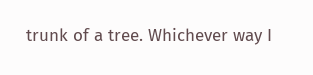trunk of a tree. Whichever way I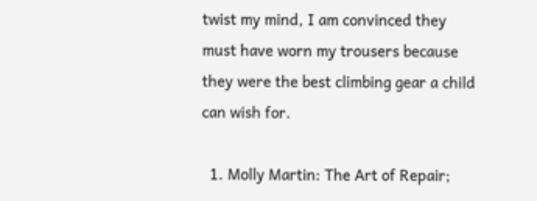twist my mind, I am convinced they must have worn my trousers because they were the best climbing gear a child can wish for.

  1. Molly Martin: The Art of Repair;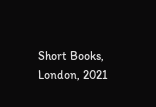Short Books, London, 2021